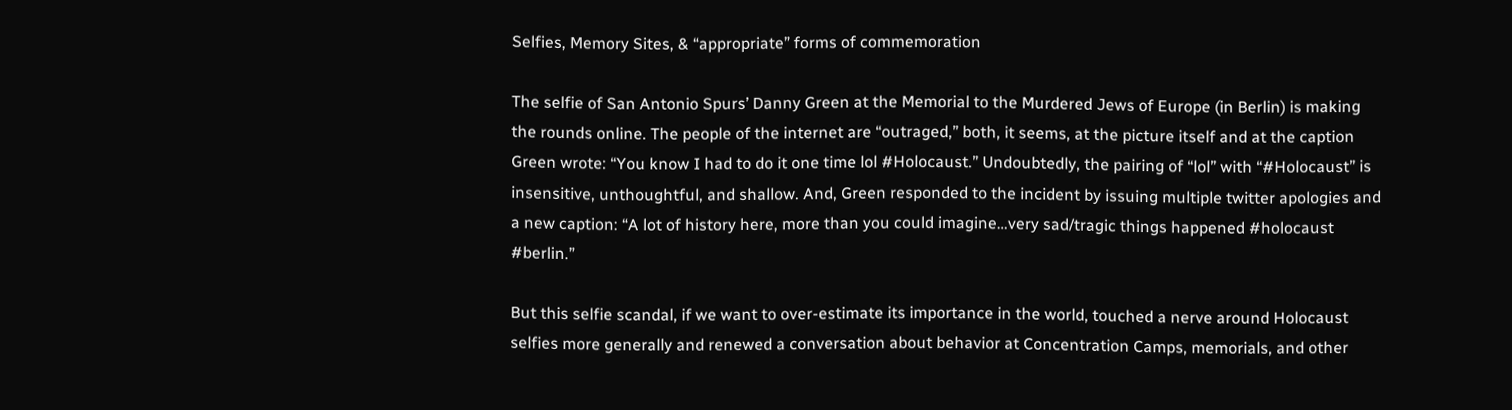Selfies, Memory Sites, & “appropriate” forms of commemoration

The selfie of San Antonio Spurs’ Danny Green at the Memorial to the Murdered Jews of Europe (in Berlin) is making the rounds online. The people of the internet are “outraged,” both, it seems, at the picture itself and at the caption Green wrote: “You know I had to do it one time lol #Holocaust.” Undoubtedly, the pairing of “lol” with “#Holocaust” is insensitive, unthoughtful, and shallow. And, Green responded to the incident by issuing multiple twitter apologies and a new caption: “A lot of history here, more than you could imagine…very sad/tragic things happened #holocaust #berlin.”

But this selfie scandal, if we want to over-estimate its importance in the world, touched a nerve around Holocaust selfies more generally and renewed a conversation about behavior at Concentration Camps, memorials, and other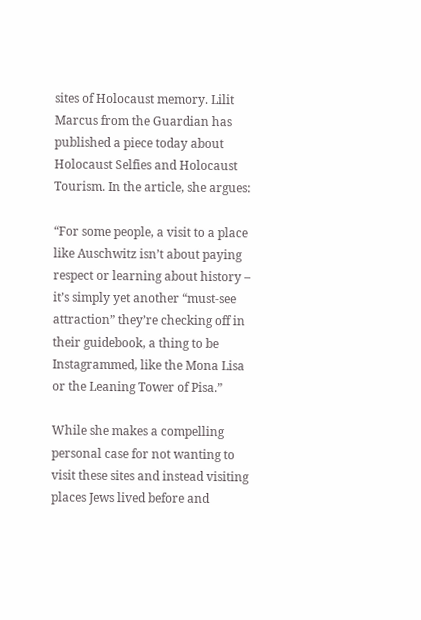sites of Holocaust memory. Lilit Marcus from the Guardian has published a piece today about Holocaust Selfies and Holocaust Tourism. In the article, she argues:

“For some people, a visit to a place like Auschwitz isn’t about paying respect or learning about history – it’s simply yet another “must-see attraction” they’re checking off in their guidebook, a thing to be Instagrammed, like the Mona Lisa or the Leaning Tower of Pisa.”

While she makes a compelling personal case for not wanting to visit these sites and instead visiting places Jews lived before and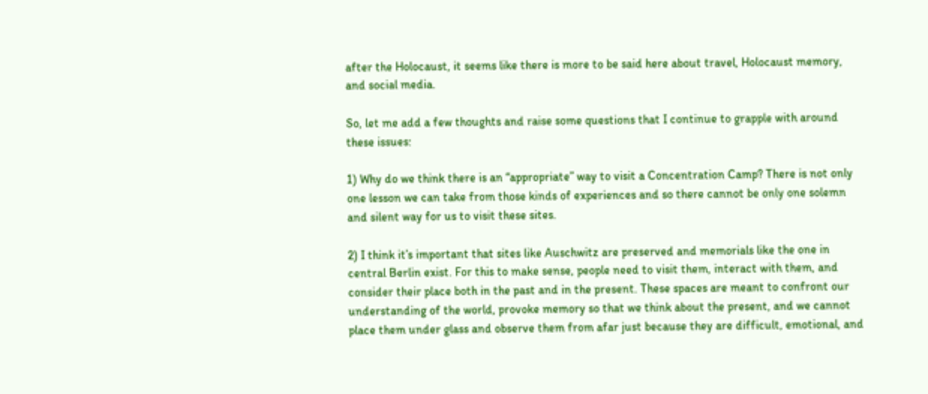after the Holocaust, it seems like there is more to be said here about travel, Holocaust memory, and social media.

So, let me add a few thoughts and raise some questions that I continue to grapple with around these issues:

1) Why do we think there is an “appropriate” way to visit a Concentration Camp? There is not only one lesson we can take from those kinds of experiences and so there cannot be only one solemn and silent way for us to visit these sites.

2) I think it’s important that sites like Auschwitz are preserved and memorials like the one in central Berlin exist. For this to make sense, people need to visit them, interact with them, and consider their place both in the past and in the present. These spaces are meant to confront our understanding of the world, provoke memory so that we think about the present, and we cannot place them under glass and observe them from afar just because they are difficult, emotional, and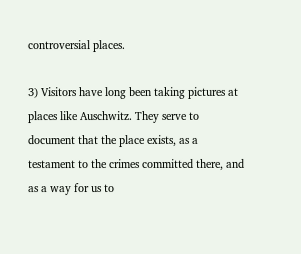controversial places.

3) Visitors have long been taking pictures at places like Auschwitz. They serve to document that the place exists, as a testament to the crimes committed there, and as a way for us to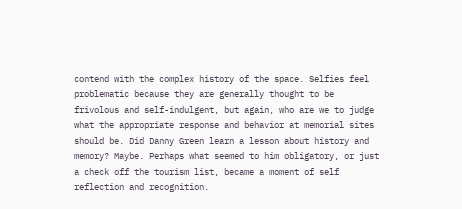contend with the complex history of the space. Selfies feel problematic because they are generally thought to be frivolous and self-indulgent, but again, who are we to judge what the appropriate response and behavior at memorial sites should be. Did Danny Green learn a lesson about history and memory? Maybe. Perhaps what seemed to him obligatory, or just a check off the tourism list, became a moment of self reflection and recognition.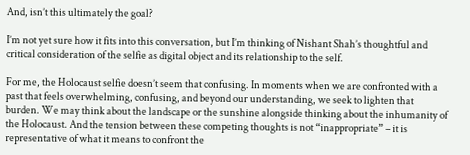And, isn’t this ultimately the goal?

I’m not yet sure how it fits into this conversation, but I’m thinking of Nishant Shah’s thoughtful and critical consideration of the selfie as digital object and its relationship to the self.

For me, the Holocaust selfie doesn’t seem that confusing. In moments when we are confronted with a past that feels overwhelming, confusing, and beyond our understanding, we seek to lighten that burden. We may think about the landscape or the sunshine alongside thinking about the inhumanity of the Holocaust. And the tension between these competing thoughts is not “inappropriate” – it is representative of what it means to confront the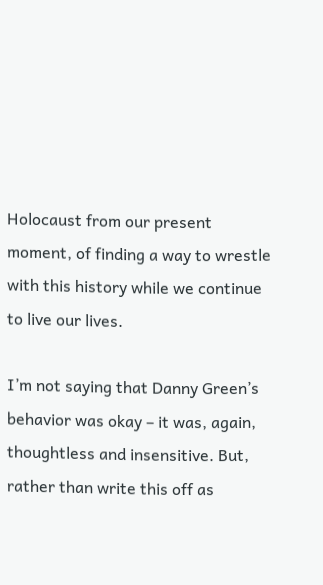Holocaust from our present moment, of finding a way to wrestle with this history while we continue to live our lives.

I’m not saying that Danny Green’s behavior was okay – it was, again, thoughtless and insensitive. But, rather than write this off as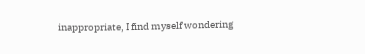inappropriate, I find myself wondering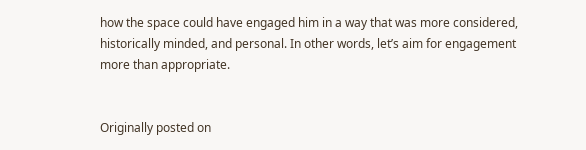how the space could have engaged him in a way that was more considered, historically minded, and personal. In other words, let’s aim for engagement more than appropriate.


Originally posted on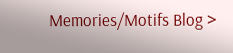Memories/Motifs Blog >